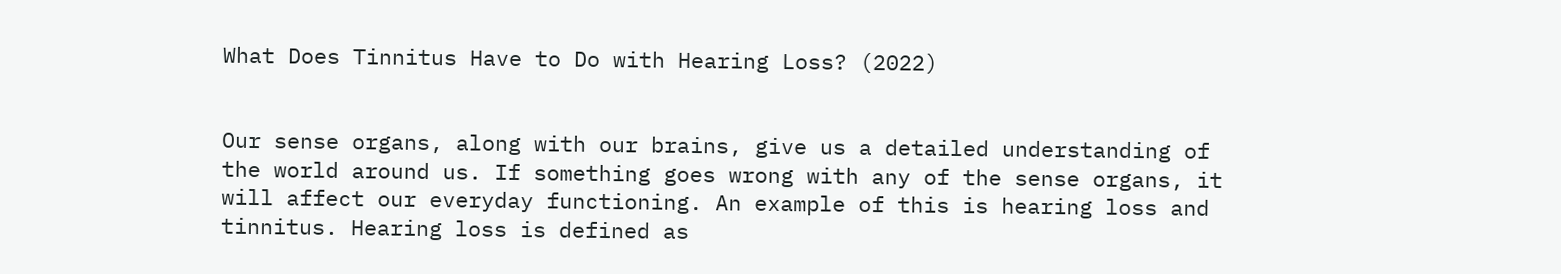What Does Tinnitus Have to Do with Hearing Loss? (2022)


Our sense organs, along with our brains, give us a detailed understanding of the world around us. If something goes wrong with any of the sense organs, it will affect our everyday functioning. An example of this is hearing loss and tinnitus. Hearing loss is defined as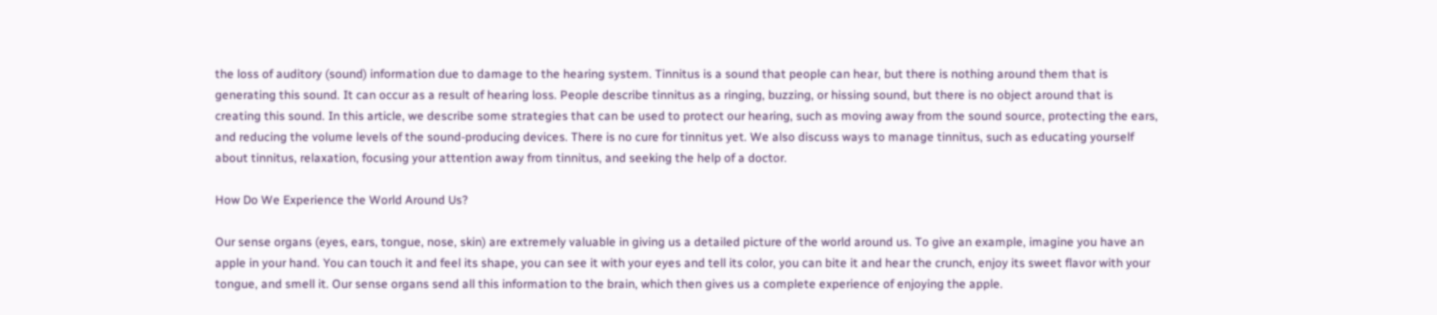the loss of auditory (sound) information due to damage to the hearing system. Tinnitus is a sound that people can hear, but there is nothing around them that is generating this sound. It can occur as a result of hearing loss. People describe tinnitus as a ringing, buzzing, or hissing sound, but there is no object around that is creating this sound. In this article, we describe some strategies that can be used to protect our hearing, such as moving away from the sound source, protecting the ears, and reducing the volume levels of the sound-producing devices. There is no cure for tinnitus yet. We also discuss ways to manage tinnitus, such as educating yourself about tinnitus, relaxation, focusing your attention away from tinnitus, and seeking the help of a doctor.

How Do We Experience the World Around Us?

Our sense organs (eyes, ears, tongue, nose, skin) are extremely valuable in giving us a detailed picture of the world around us. To give an example, imagine you have an apple in your hand. You can touch it and feel its shape, you can see it with your eyes and tell its color, you can bite it and hear the crunch, enjoy its sweet flavor with your tongue, and smell it. Our sense organs send all this information to the brain, which then gives us a complete experience of enjoying the apple.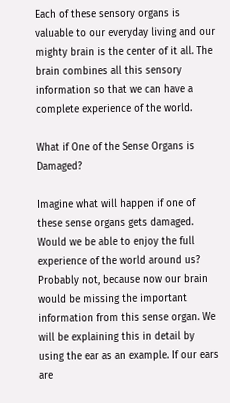Each of these sensory organs is valuable to our everyday living and our mighty brain is the center of it all. The brain combines all this sensory information so that we can have a complete experience of the world.

What if One of the Sense Organs is Damaged?

Imagine what will happen if one of these sense organs gets damaged. Would we be able to enjoy the full experience of the world around us? Probably not, because now our brain would be missing the important information from this sense organ. We will be explaining this in detail by using the ear as an example. If our ears are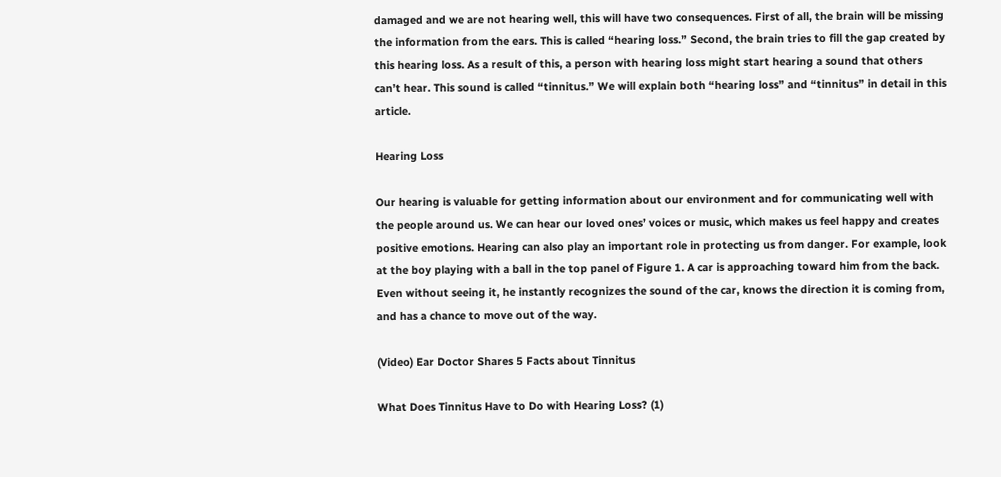damaged and we are not hearing well, this will have two consequences. First of all, the brain will be missing the information from the ears. This is called “hearing loss.” Second, the brain tries to fill the gap created by this hearing loss. As a result of this, a person with hearing loss might start hearing a sound that others can’t hear. This sound is called “tinnitus.” We will explain both “hearing loss” and “tinnitus” in detail in this article.

Hearing Loss

Our hearing is valuable for getting information about our environment and for communicating well with the people around us. We can hear our loved ones’ voices or music, which makes us feel happy and creates positive emotions. Hearing can also play an important role in protecting us from danger. For example, look at the boy playing with a ball in the top panel of Figure 1. A car is approaching toward him from the back. Even without seeing it, he instantly recognizes the sound of the car, knows the direction it is coming from, and has a chance to move out of the way.

(Video) Ear Doctor Shares 5 Facts about Tinnitus

What Does Tinnitus Have to Do with Hearing Loss? (1)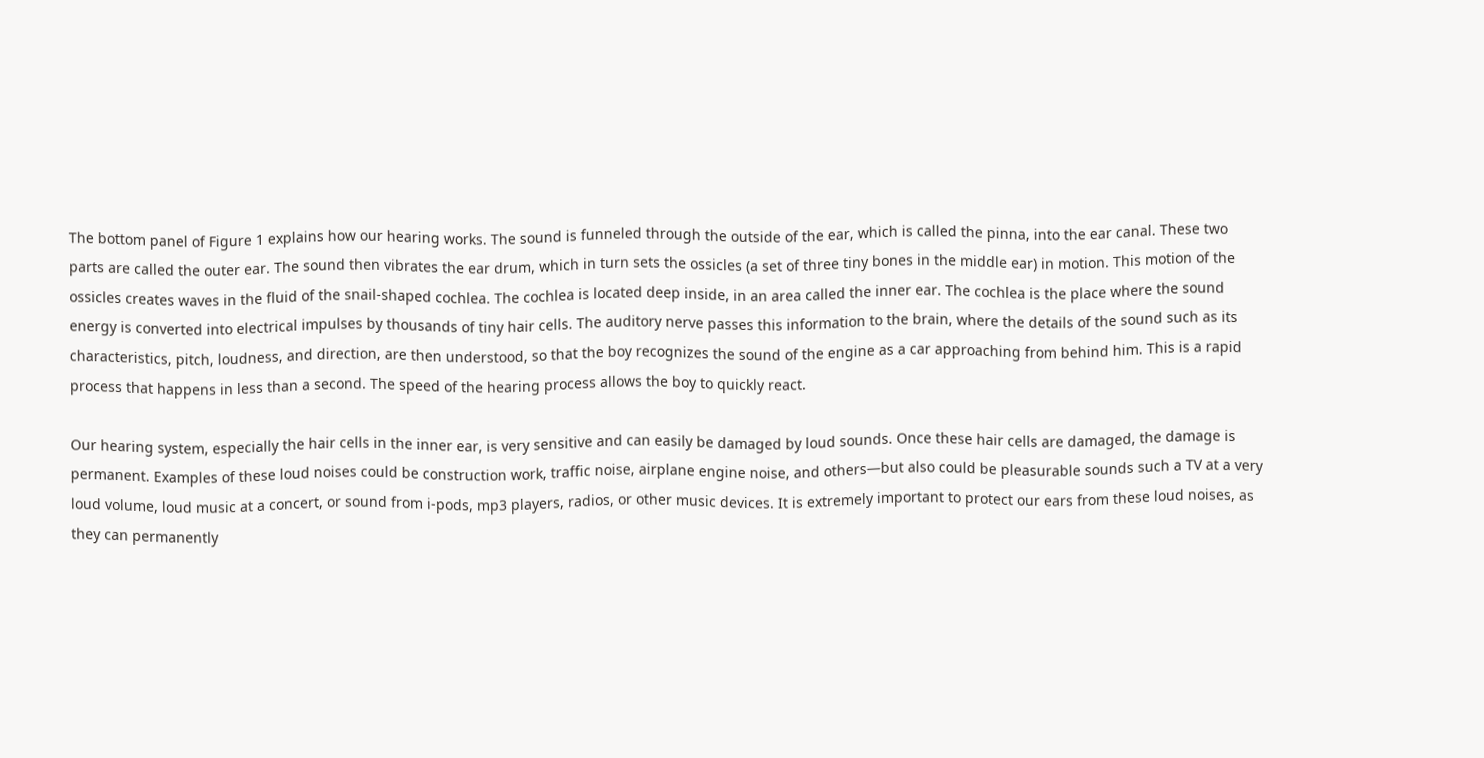The bottom panel of Figure 1 explains how our hearing works. The sound is funneled through the outside of the ear, which is called the pinna, into the ear canal. These two parts are called the outer ear. The sound then vibrates the ear drum, which in turn sets the ossicles (a set of three tiny bones in the middle ear) in motion. This motion of the ossicles creates waves in the fluid of the snail-shaped cochlea. The cochlea is located deep inside, in an area called the inner ear. The cochlea is the place where the sound energy is converted into electrical impulses by thousands of tiny hair cells. The auditory nerve passes this information to the brain, where the details of the sound such as its characteristics, pitch, loudness, and direction, are then understood, so that the boy recognizes the sound of the engine as a car approaching from behind him. This is a rapid process that happens in less than a second. The speed of the hearing process allows the boy to quickly react.

Our hearing system, especially the hair cells in the inner ear, is very sensitive and can easily be damaged by loud sounds. Once these hair cells are damaged, the damage is permanent. Examples of these loud noises could be construction work, traffic noise, airplane engine noise, and others—but also could be pleasurable sounds such a TV at a very loud volume, loud music at a concert, or sound from i-pods, mp3 players, radios, or other music devices. It is extremely important to protect our ears from these loud noises, as they can permanently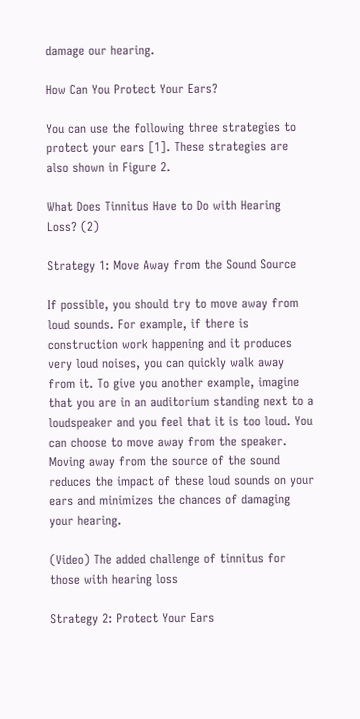damage our hearing.

How Can You Protect Your Ears?

You can use the following three strategies to protect your ears [1]. These strategies are also shown in Figure 2.

What Does Tinnitus Have to Do with Hearing Loss? (2)

Strategy 1: Move Away from the Sound Source

If possible, you should try to move away from loud sounds. For example, if there is construction work happening and it produces very loud noises, you can quickly walk away from it. To give you another example, imagine that you are in an auditorium standing next to a loudspeaker and you feel that it is too loud. You can choose to move away from the speaker. Moving away from the source of the sound reduces the impact of these loud sounds on your ears and minimizes the chances of damaging your hearing.

(Video) The added challenge of tinnitus for those with hearing loss

Strategy 2: Protect Your Ears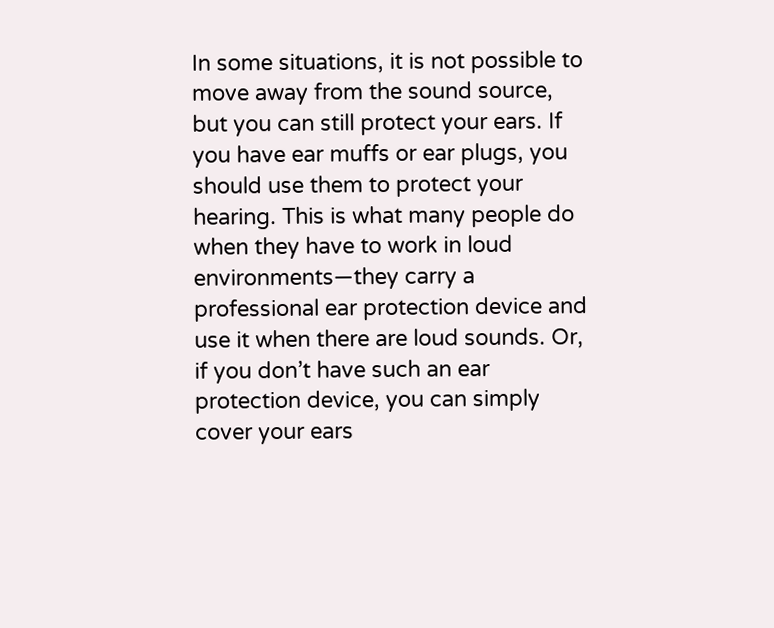In some situations, it is not possible to move away from the sound source, but you can still protect your ears. If you have ear muffs or ear plugs, you should use them to protect your hearing. This is what many people do when they have to work in loud environments—they carry a professional ear protection device and use it when there are loud sounds. Or, if you don’t have such an ear protection device, you can simply cover your ears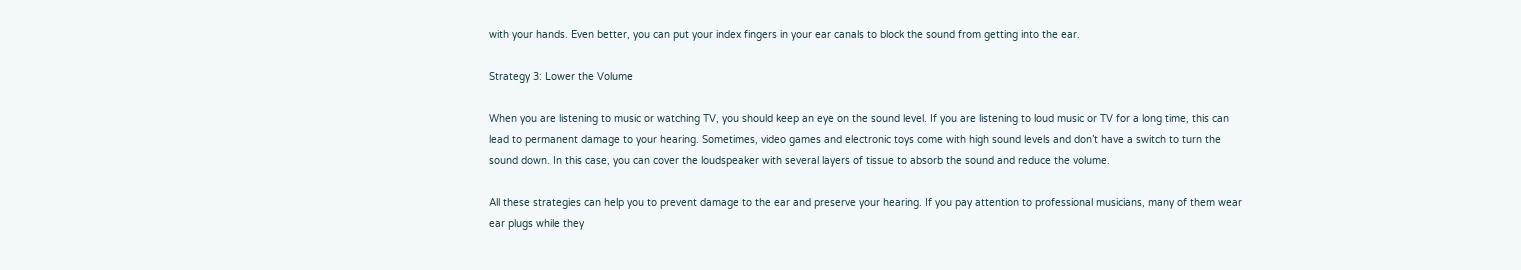with your hands. Even better, you can put your index fingers in your ear canals to block the sound from getting into the ear.

Strategy 3: Lower the Volume

When you are listening to music or watching TV, you should keep an eye on the sound level. If you are listening to loud music or TV for a long time, this can lead to permanent damage to your hearing. Sometimes, video games and electronic toys come with high sound levels and don’t have a switch to turn the sound down. In this case, you can cover the loudspeaker with several layers of tissue to absorb the sound and reduce the volume.

All these strategies can help you to prevent damage to the ear and preserve your hearing. If you pay attention to professional musicians, many of them wear ear plugs while they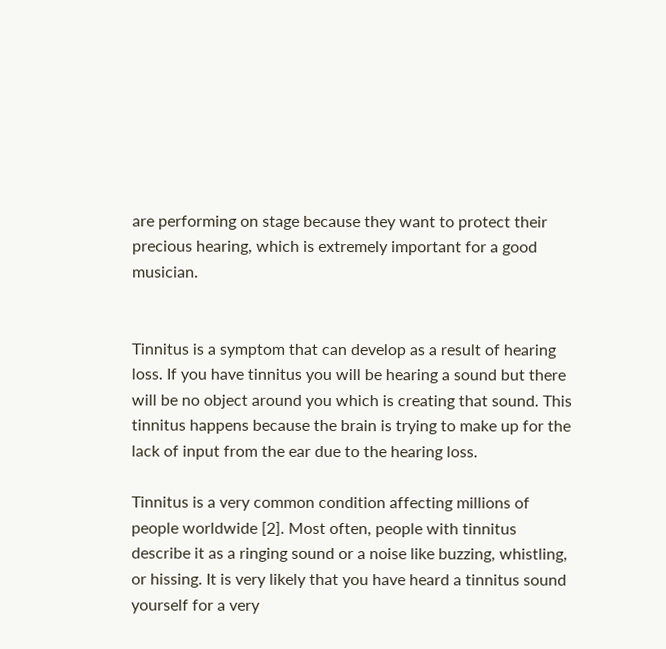are performing on stage because they want to protect their precious hearing, which is extremely important for a good musician.


Tinnitus is a symptom that can develop as a result of hearing loss. If you have tinnitus you will be hearing a sound but there will be no object around you which is creating that sound. This tinnitus happens because the brain is trying to make up for the lack of input from the ear due to the hearing loss.

Tinnitus is a very common condition affecting millions of people worldwide [2]. Most often, people with tinnitus describe it as a ringing sound or a noise like buzzing, whistling, or hissing. It is very likely that you have heard a tinnitus sound yourself for a very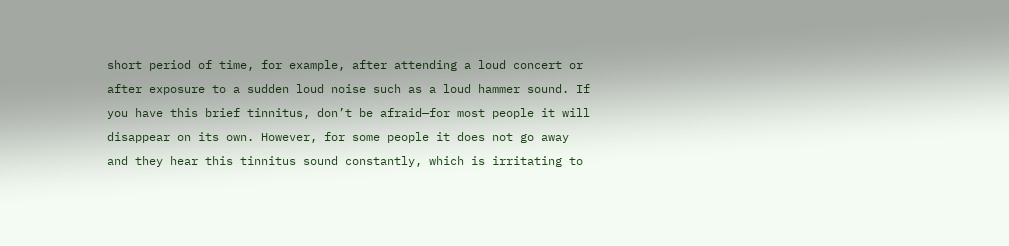short period of time, for example, after attending a loud concert or after exposure to a sudden loud noise such as a loud hammer sound. If you have this brief tinnitus, don’t be afraid—for most people it will disappear on its own. However, for some people it does not go away and they hear this tinnitus sound constantly, which is irritating to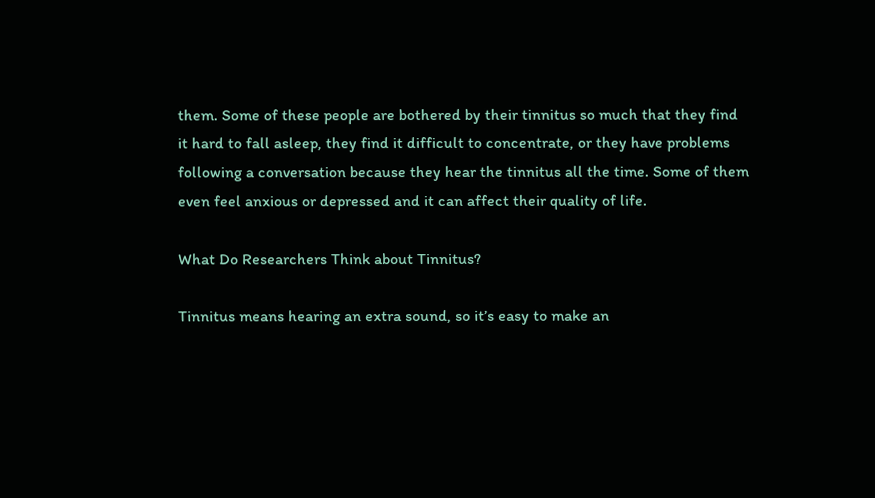them. Some of these people are bothered by their tinnitus so much that they find it hard to fall asleep, they find it difficult to concentrate, or they have problems following a conversation because they hear the tinnitus all the time. Some of them even feel anxious or depressed and it can affect their quality of life.

What Do Researchers Think about Tinnitus?

Tinnitus means hearing an extra sound, so it’s easy to make an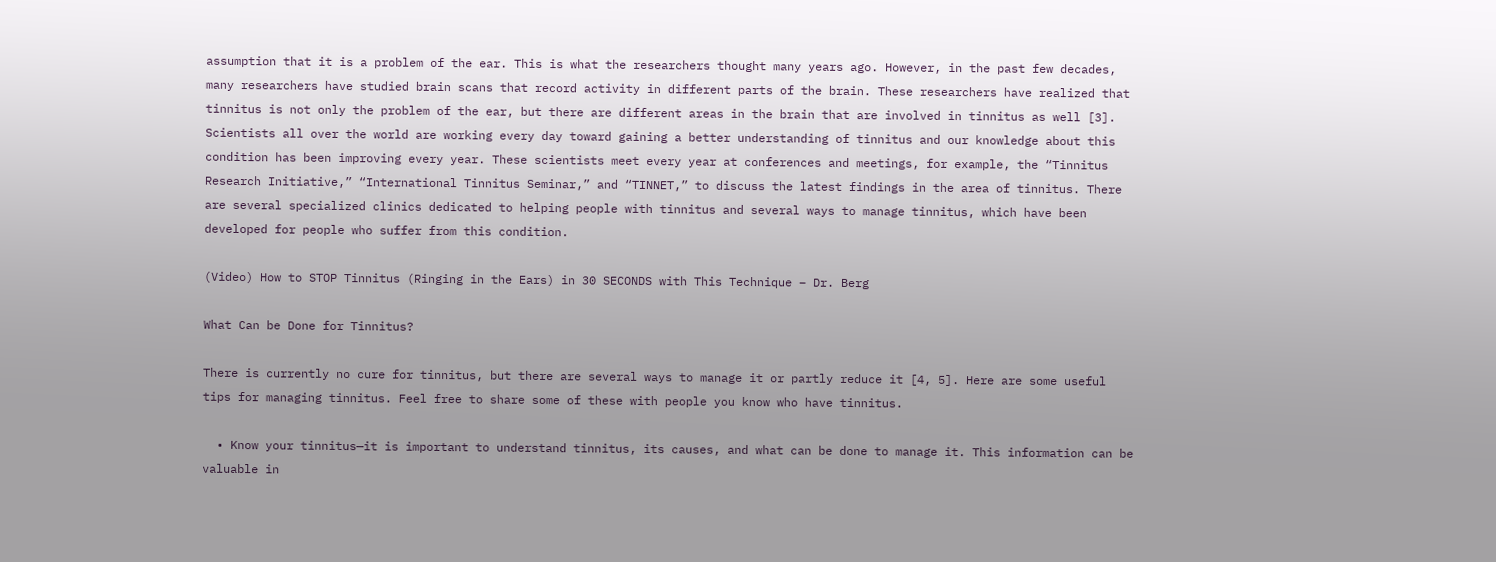assumption that it is a problem of the ear. This is what the researchers thought many years ago. However, in the past few decades, many researchers have studied brain scans that record activity in different parts of the brain. These researchers have realized that tinnitus is not only the problem of the ear, but there are different areas in the brain that are involved in tinnitus as well [3]. Scientists all over the world are working every day toward gaining a better understanding of tinnitus and our knowledge about this condition has been improving every year. These scientists meet every year at conferences and meetings, for example, the “Tinnitus Research Initiative,” “International Tinnitus Seminar,” and “TINNET,” to discuss the latest findings in the area of tinnitus. There are several specialized clinics dedicated to helping people with tinnitus and several ways to manage tinnitus, which have been developed for people who suffer from this condition.

(Video) How to STOP Tinnitus (Ringing in the Ears) in 30 SECONDS with This Technique – Dr. Berg

What Can be Done for Tinnitus?

There is currently no cure for tinnitus, but there are several ways to manage it or partly reduce it [4, 5]. Here are some useful tips for managing tinnitus. Feel free to share some of these with people you know who have tinnitus.

  • Know your tinnitus—it is important to understand tinnitus, its causes, and what can be done to manage it. This information can be valuable in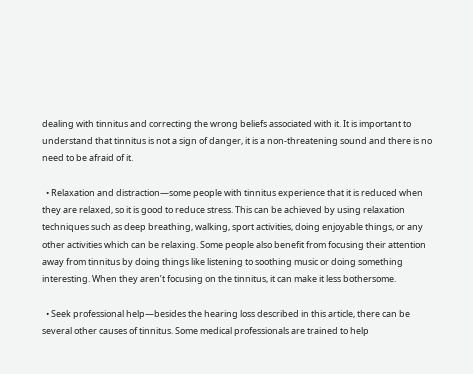dealing with tinnitus and correcting the wrong beliefs associated with it. It is important to understand that tinnitus is not a sign of danger, it is a non-threatening sound and there is no need to be afraid of it.

  • Relaxation and distraction—some people with tinnitus experience that it is reduced when they are relaxed, so it is good to reduce stress. This can be achieved by using relaxation techniques such as deep breathing, walking, sport activities, doing enjoyable things, or any other activities which can be relaxing. Some people also benefit from focusing their attention away from tinnitus by doing things like listening to soothing music or doing something interesting. When they aren’t focusing on the tinnitus, it can make it less bothersome.

  • Seek professional help—besides the hearing loss described in this article, there can be several other causes of tinnitus. Some medical professionals are trained to help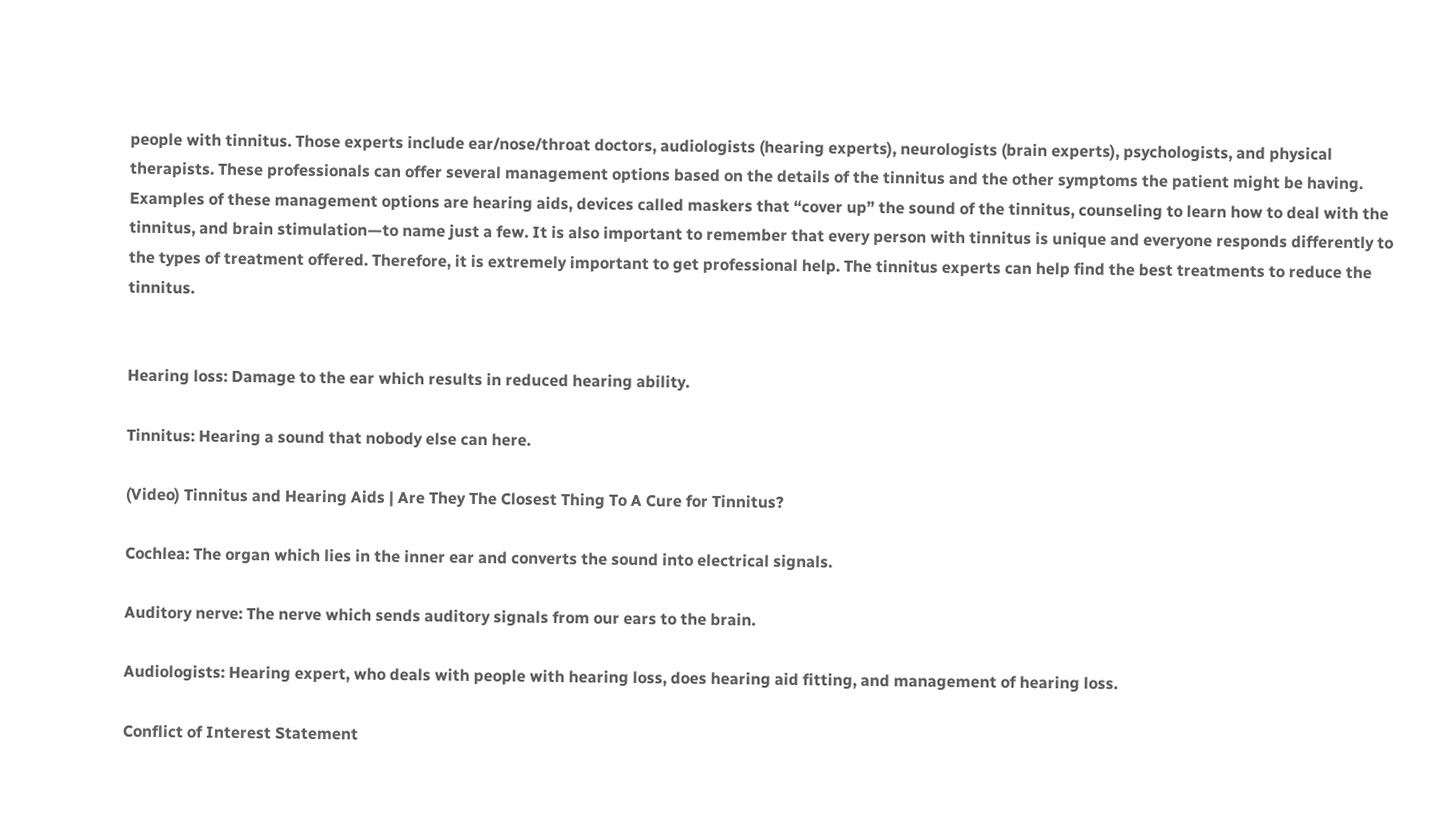people with tinnitus. Those experts include ear/nose/throat doctors, audiologists (hearing experts), neurologists (brain experts), psychologists, and physical therapists. These professionals can offer several management options based on the details of the tinnitus and the other symptoms the patient might be having. Examples of these management options are hearing aids, devices called maskers that “cover up” the sound of the tinnitus, counseling to learn how to deal with the tinnitus, and brain stimulation—to name just a few. It is also important to remember that every person with tinnitus is unique and everyone responds differently to the types of treatment offered. Therefore, it is extremely important to get professional help. The tinnitus experts can help find the best treatments to reduce the tinnitus.


Hearing loss: Damage to the ear which results in reduced hearing ability.

Tinnitus: Hearing a sound that nobody else can here.

(Video) Tinnitus and Hearing Aids | Are They The Closest Thing To A Cure for Tinnitus?

Cochlea: The organ which lies in the inner ear and converts the sound into electrical signals.

Auditory nerve: The nerve which sends auditory signals from our ears to the brain.

Audiologists: Hearing expert, who deals with people with hearing loss, does hearing aid fitting, and management of hearing loss.

Conflict of Interest Statement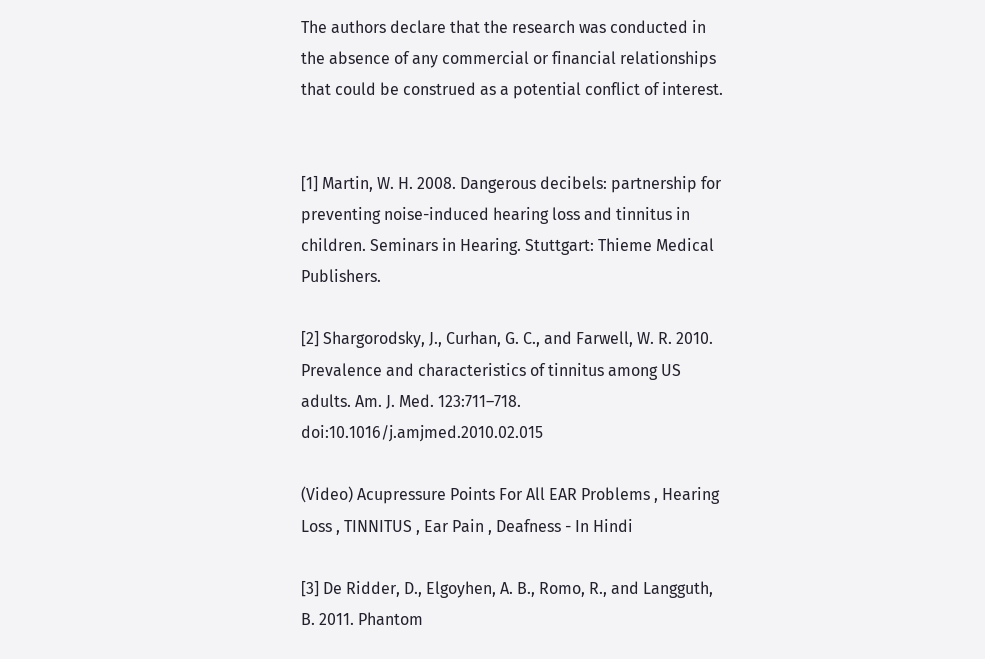The authors declare that the research was conducted in the absence of any commercial or financial relationships that could be construed as a potential conflict of interest.


[1] Martin, W. H. 2008. Dangerous decibels: partnership for preventing noise-induced hearing loss and tinnitus in children. Seminars in Hearing. Stuttgart: Thieme Medical Publishers.

[2] Shargorodsky, J., Curhan, G. C., and Farwell, W. R. 2010. Prevalence and characteristics of tinnitus among US adults. Am. J. Med. 123:711–718. doi:10.1016/j.amjmed.2010.02.015

(Video) Acupressure Points For All EAR Problems , Hearing Loss , TINNITUS , Ear Pain , Deafness - In Hindi

[3] De Ridder, D., Elgoyhen, A. B., Romo, R., and Langguth, B. 2011. Phantom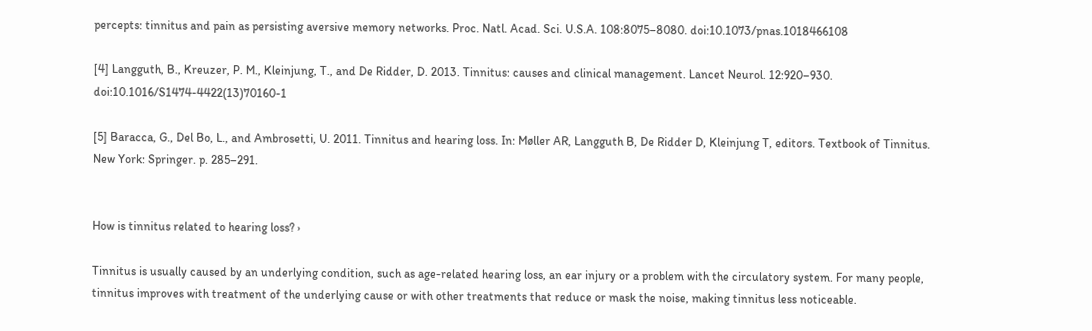percepts: tinnitus and pain as persisting aversive memory networks. Proc. Natl. Acad. Sci. U.S.A. 108:8075–8080. doi:10.1073/pnas.1018466108

[4] Langguth, B., Kreuzer, P. M., Kleinjung, T., and De Ridder, D. 2013. Tinnitus: causes and clinical management. Lancet Neurol. 12:920–930. doi:10.1016/S1474-4422(13)70160-1

[5] Baracca, G., Del Bo, L., and Ambrosetti, U. 2011. Tinnitus and hearing loss. In: Møller AR, Langguth B, De Ridder D, Kleinjung T, editors. Textbook of Tinnitus. New York: Springer. p. 285–291.


How is tinnitus related to hearing loss? ›

Tinnitus is usually caused by an underlying condition, such as age-related hearing loss, an ear injury or a problem with the circulatory system. For many people, tinnitus improves with treatment of the underlying cause or with other treatments that reduce or mask the noise, making tinnitus less noticeable.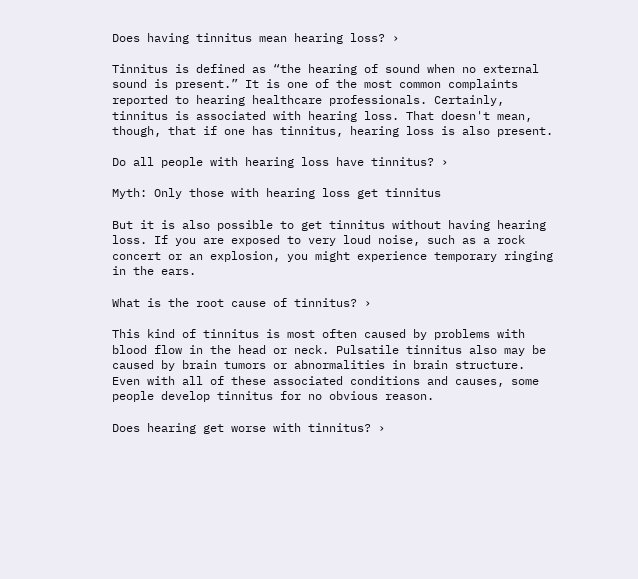Does having tinnitus mean hearing loss? ›

Tinnitus is defined as “the hearing of sound when no external sound is present.” It is one of the most common complaints reported to hearing healthcare professionals. Certainly, tinnitus is associated with hearing loss. That doesn't mean, though, that if one has tinnitus, hearing loss is also present.

Do all people with hearing loss have tinnitus? ›

Myth: Only those with hearing loss get tinnitus

But it is also possible to get tinnitus without having hearing loss. If you are exposed to very loud noise, such as a rock concert or an explosion, you might experience temporary ringing in the ears.

What is the root cause of tinnitus? ›

This kind of tinnitus is most often caused by problems with blood flow in the head or neck. Pulsatile tinnitus also may be caused by brain tumors or abnormalities in brain structure. Even with all of these associated conditions and causes, some people develop tinnitus for no obvious reason.

Does hearing get worse with tinnitus? ›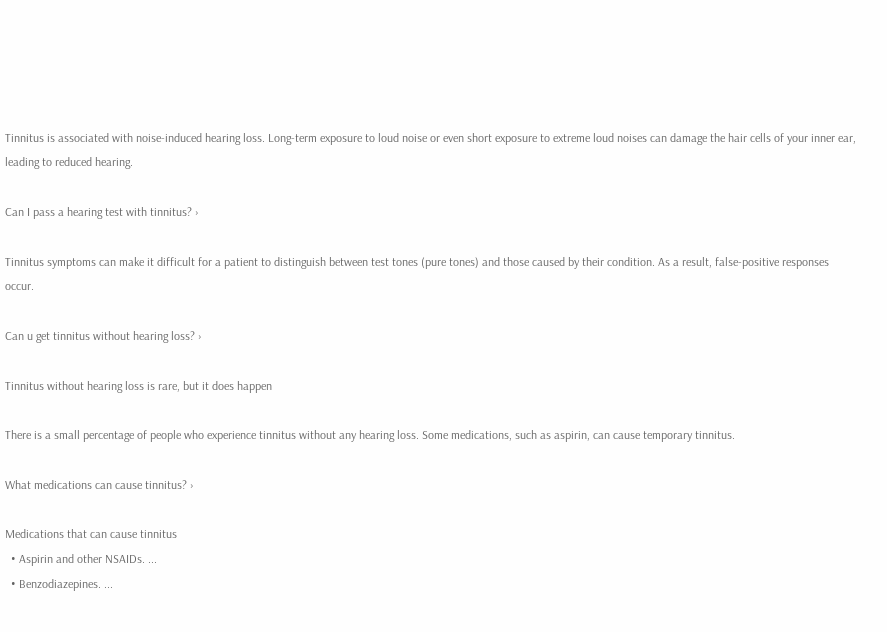Tinnitus is associated with noise-induced hearing loss. Long-term exposure to loud noise or even short exposure to extreme loud noises can damage the hair cells of your inner ear, leading to reduced hearing.

Can I pass a hearing test with tinnitus? ›

Tinnitus symptoms can make it difficult for a patient to distinguish between test tones (pure tones) and those caused by their condition. As a result, false-positive responses occur.

Can u get tinnitus without hearing loss? ›

Tinnitus without hearing loss is rare, but it does happen

There is a small percentage of people who experience tinnitus without any hearing loss. Some medications, such as aspirin, can cause temporary tinnitus.

What medications can cause tinnitus? ›

Medications that can cause tinnitus
  • Aspirin and other NSAIDs. ...
  • Benzodiazepines. ...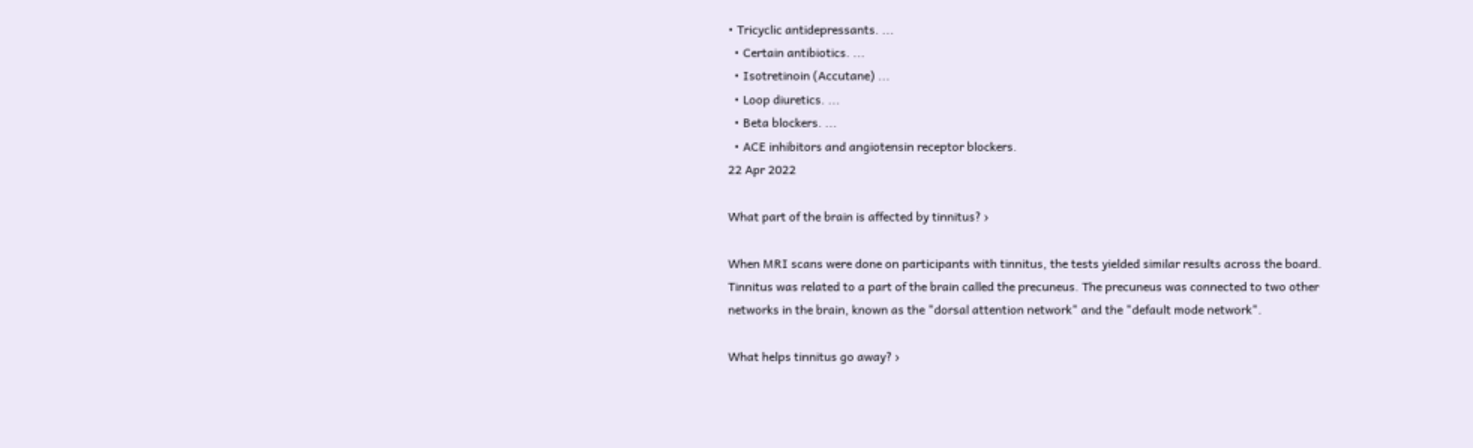• Tricyclic antidepressants. ...
  • Certain antibiotics. ...
  • Isotretinoin (Accutane) ...
  • Loop diuretics. ...
  • Beta blockers. ...
  • ACE inhibitors and angiotensin receptor blockers.
22 Apr 2022

What part of the brain is affected by tinnitus? ›

When MRI scans were done on participants with tinnitus, the tests yielded similar results across the board. Tinnitus was related to a part of the brain called the precuneus. The precuneus was connected to two other networks in the brain, known as the "dorsal attention network" and the "default mode network".

What helps tinnitus go away? ›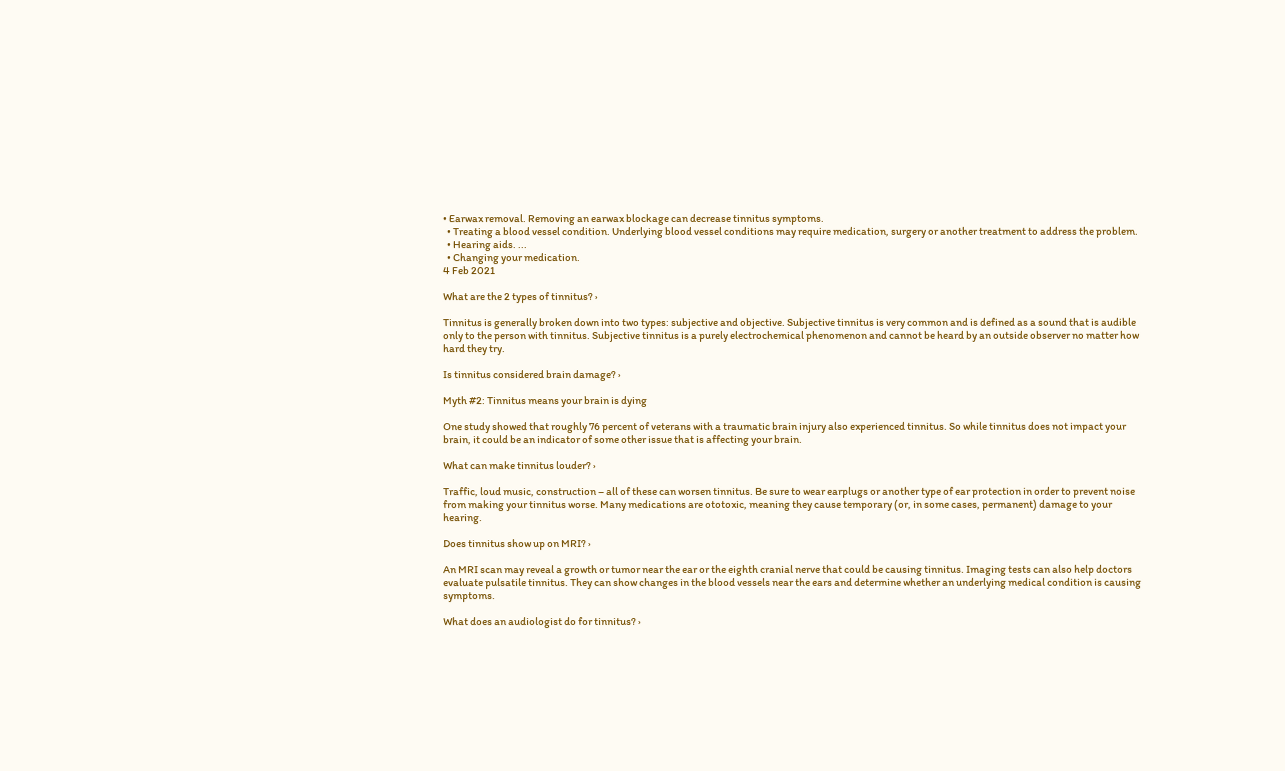• Earwax removal. Removing an earwax blockage can decrease tinnitus symptoms.
  • Treating a blood vessel condition. Underlying blood vessel conditions may require medication, surgery or another treatment to address the problem.
  • Hearing aids. ...
  • Changing your medication.
4 Feb 2021

What are the 2 types of tinnitus? ›

Tinnitus is generally broken down into two types: subjective and objective. Subjective tinnitus is very common and is defined as a sound that is audible only to the person with tinnitus. Subjective tinnitus is a purely electrochemical phenomenon and cannot be heard by an outside observer no matter how hard they try.

Is tinnitus considered brain damage? ›

Myth #2: Tinnitus means your brain is dying

One study showed that roughly 76 percent of veterans with a traumatic brain injury also experienced tinnitus. So while tinnitus does not impact your brain, it could be an indicator of some other issue that is affecting your brain.

What can make tinnitus louder? ›

Traffic, loud music, construction – all of these can worsen tinnitus. Be sure to wear earplugs or another type of ear protection in order to prevent noise from making your tinnitus worse. Many medications are ototoxic, meaning they cause temporary (or, in some cases, permanent) damage to your hearing.

Does tinnitus show up on MRI? ›

An MRI scan may reveal a growth or tumor near the ear or the eighth cranial nerve that could be causing tinnitus. Imaging tests can also help doctors evaluate pulsatile tinnitus. They can show changes in the blood vessels near the ears and determine whether an underlying medical condition is causing symptoms.

What does an audiologist do for tinnitus? ›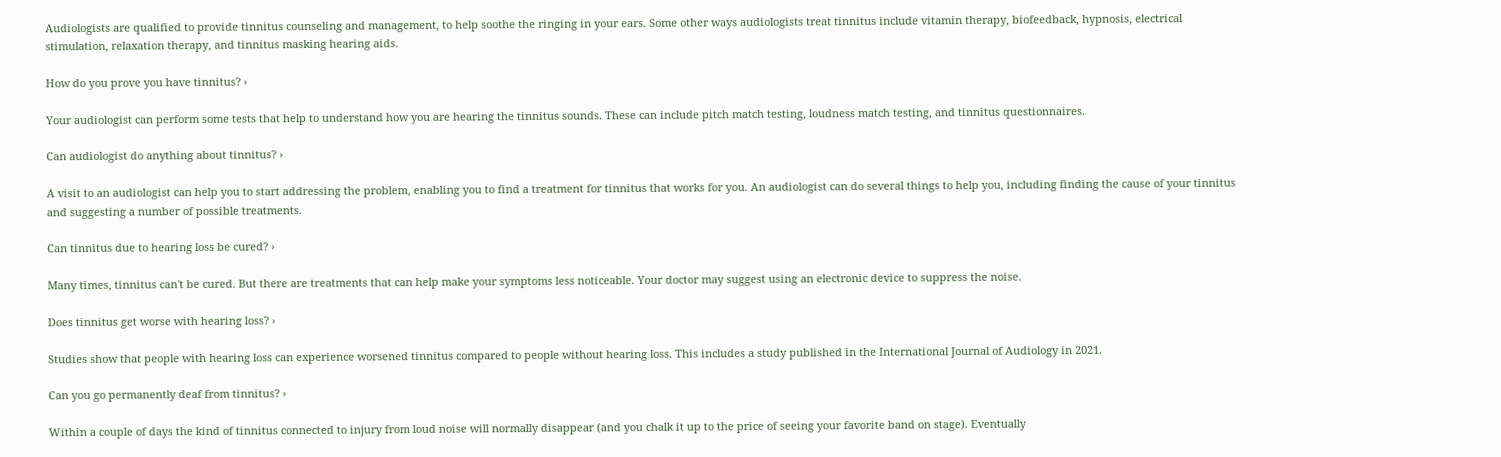Audiologists are qualified to provide tinnitus counseling and management, to help soothe the ringing in your ears. Some other ways audiologists treat tinnitus include vitamin therapy, biofeedback, hypnosis, electrical stimulation, relaxation therapy, and tinnitus masking hearing aids.

How do you prove you have tinnitus? ›

Your audiologist can perform some tests that help to understand how you are hearing the tinnitus sounds. These can include pitch match testing, loudness match testing, and tinnitus questionnaires.

Can audiologist do anything about tinnitus? ›

A visit to an audiologist can help you to start addressing the problem, enabling you to find a treatment for tinnitus that works for you. An audiologist can do several things to help you, including finding the cause of your tinnitus and suggesting a number of possible treatments.

Can tinnitus due to hearing loss be cured? ›

Many times, tinnitus can't be cured. But there are treatments that can help make your symptoms less noticeable. Your doctor may suggest using an electronic device to suppress the noise.

Does tinnitus get worse with hearing loss? ›

Studies show that people with hearing loss can experience worsened tinnitus compared to people without hearing loss. This includes a study published in the International Journal of Audiology in 2021.

Can you go permanently deaf from tinnitus? ›

Within a couple of days the kind of tinnitus connected to injury from loud noise will normally disappear (and you chalk it up to the price of seeing your favorite band on stage). Eventually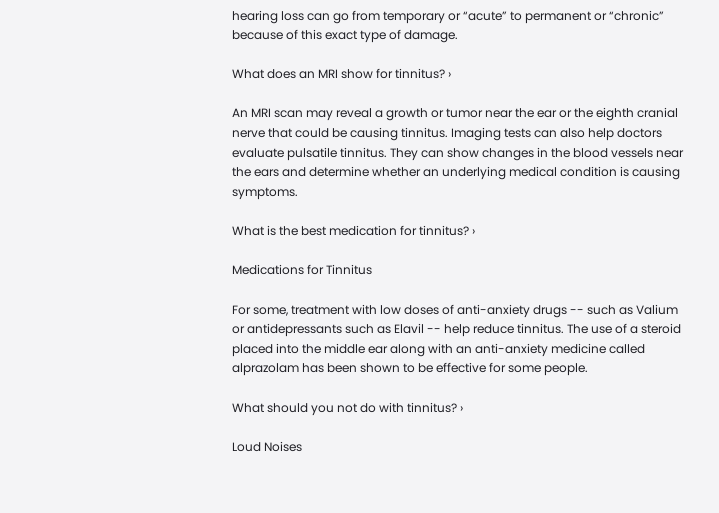hearing loss can go from temporary or “acute” to permanent or “chronic” because of this exact type of damage.

What does an MRI show for tinnitus? ›

An MRI scan may reveal a growth or tumor near the ear or the eighth cranial nerve that could be causing tinnitus. Imaging tests can also help doctors evaluate pulsatile tinnitus. They can show changes in the blood vessels near the ears and determine whether an underlying medical condition is causing symptoms.

What is the best medication for tinnitus? ›

Medications for Tinnitus

For some, treatment with low doses of anti-anxiety drugs -- such as Valium or antidepressants such as Elavil -- help reduce tinnitus. The use of a steroid placed into the middle ear along with an anti-anxiety medicine called alprazolam has been shown to be effective for some people.

What should you not do with tinnitus? ›

Loud Noises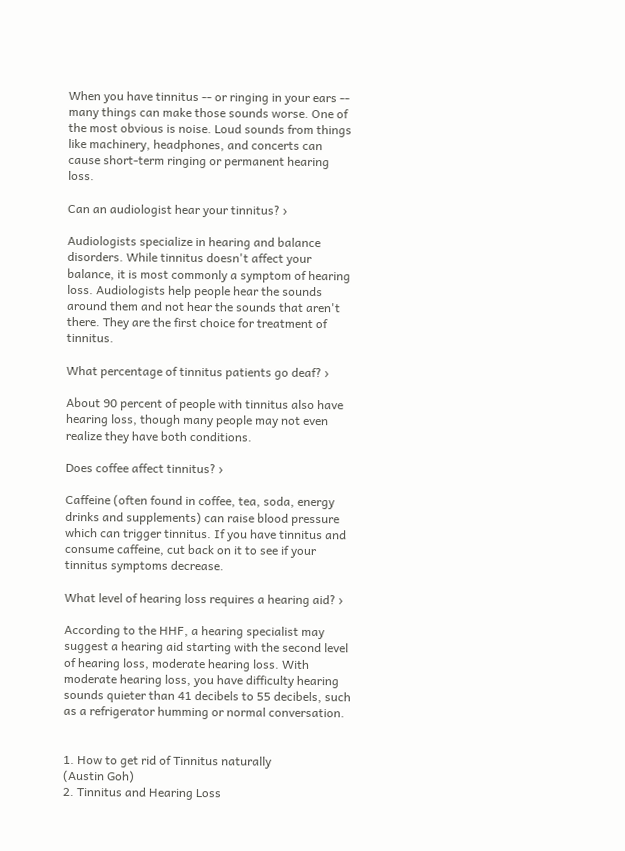When you have tinnitus -- or ringing in your ears -- many things can make those sounds worse. One of the most obvious is noise. Loud sounds from things like machinery, headphones, and concerts can cause short-term ringing or permanent hearing loss.

Can an audiologist hear your tinnitus? ›

Audiologists specialize in hearing and balance disorders. While tinnitus doesn't affect your balance, it is most commonly a symptom of hearing loss. Audiologists help people hear the sounds around them and not hear the sounds that aren't there. They are the first choice for treatment of tinnitus.

What percentage of tinnitus patients go deaf? ›

About 90 percent of people with tinnitus also have hearing loss, though many people may not even realize they have both conditions.

Does coffee affect tinnitus? ›

Caffeine (often found in coffee, tea, soda, energy drinks and supplements) can raise blood pressure which can trigger tinnitus. If you have tinnitus and consume caffeine, cut back on it to see if your tinnitus symptoms decrease.

What level of hearing loss requires a hearing aid? ›

According to the HHF, a hearing specialist may suggest a hearing aid starting with the second level of hearing loss, moderate hearing loss. With moderate hearing loss, you have difficulty hearing sounds quieter than 41 decibels to 55 decibels, such as a refrigerator humming or normal conversation.


1. How to get rid of Tinnitus naturally
(Austin Goh)
2. Tinnitus and Hearing Loss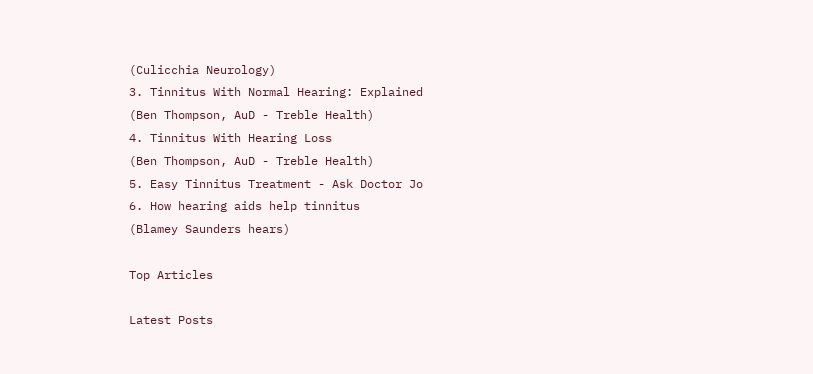(Culicchia Neurology)
3. Tinnitus With Normal Hearing: Explained
(Ben Thompson, AuD - Treble Health)
4. Tinnitus With Hearing Loss
(Ben Thompson, AuD - Treble Health)
5. Easy Tinnitus Treatment - Ask Doctor Jo
6. How hearing aids help tinnitus
(Blamey Saunders hears)

Top Articles

Latest Posts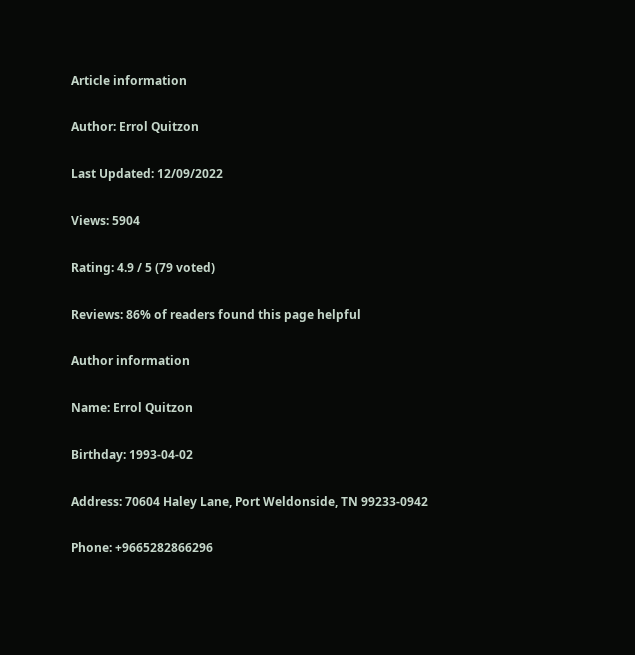Article information

Author: Errol Quitzon

Last Updated: 12/09/2022

Views: 5904

Rating: 4.9 / 5 (79 voted)

Reviews: 86% of readers found this page helpful

Author information

Name: Errol Quitzon

Birthday: 1993-04-02

Address: 70604 Haley Lane, Port Weldonside, TN 99233-0942

Phone: +9665282866296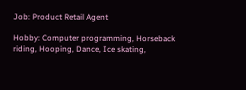Job: Product Retail Agent

Hobby: Computer programming, Horseback riding, Hooping, Dance, Ice skating,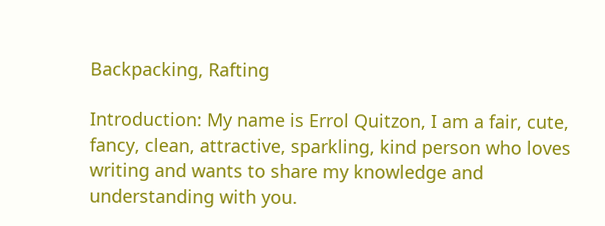Backpacking, Rafting

Introduction: My name is Errol Quitzon, I am a fair, cute, fancy, clean, attractive, sparkling, kind person who loves writing and wants to share my knowledge and understanding with you.